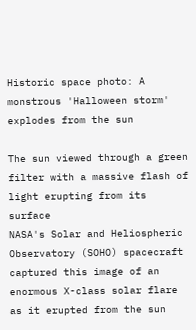Historic space photo: A monstrous 'Halloween storm' explodes from the sun

The sun viewed through a green filter with a massive flash of light erupting from its surface
NASA's Solar and Heliospheric Observatory (SOHO) spacecraft captured this image of an enormous X-class solar flare as it erupted from the sun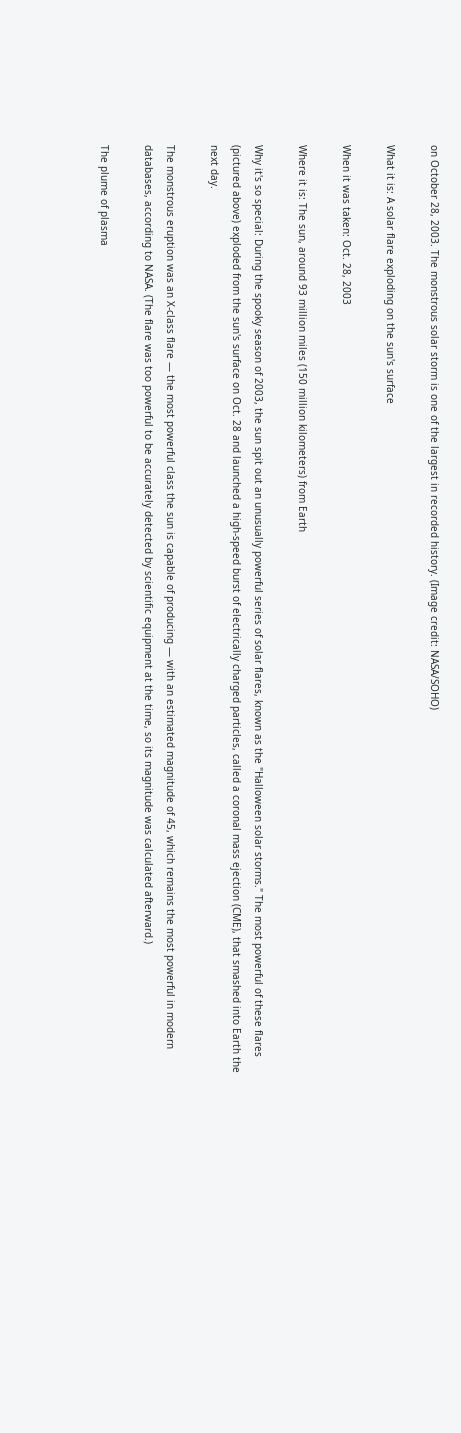on October 28, 2003. The monstrous solar storm is one of the largest in recorded history. (Image credit: NASA/SOHO)

What it is: A solar flare exploding on the sun's surface

When it was taken: Oct. 28, 2003

Where it is: The sun, around 93 million miles (150 million kilometers) from Earth

Why it's so special: During the spooky season of 2003, the sun spit out an unusually powerful series of solar flares, known as the "Halloween solar storms." The most powerful of these flares (pictured above) exploded from the sun's surface on Oct. 28 and launched a high-speed burst of electrically charged particles, called a coronal mass ejection (CME), that smashed into Earth the next day.

The monstrous eruption was an X-class flare — the most powerful class the sun is capable of producing — with an estimated magnitude of 45, which remains the most powerful in modern databases, according to NASA. (The flare was too powerful to be accurately detected by scientific equipment at the time, so its magnitude was calculated afterward.)

The plume of plasma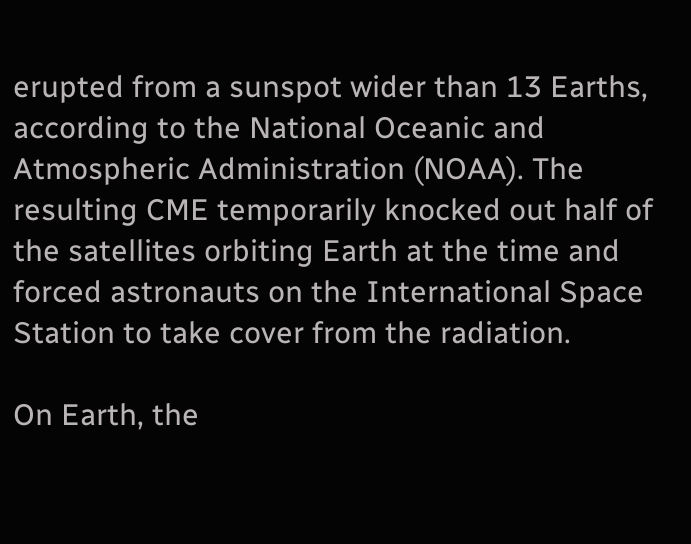erupted from a sunspot wider than 13 Earths, according to the National Oceanic and Atmospheric Administration (NOAA). The resulting CME temporarily knocked out half of the satellites orbiting Earth at the time and forced astronauts on the International Space Station to take cover from the radiation.

On Earth, the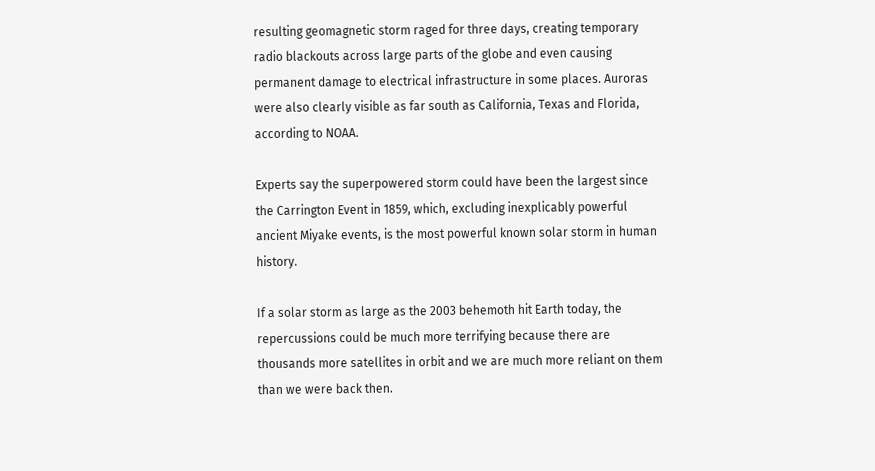resulting geomagnetic storm raged for three days, creating temporary radio blackouts across large parts of the globe and even causing permanent damage to electrical infrastructure in some places. Auroras were also clearly visible as far south as California, Texas and Florida, according to NOAA.

Experts say the superpowered storm could have been the largest since the Carrington Event in 1859, which, excluding inexplicably powerful ancient Miyake events, is the most powerful known solar storm in human history.

If a solar storm as large as the 2003 behemoth hit Earth today, the repercussions could be much more terrifying because there are thousands more satellites in orbit and we are much more reliant on them than we were back then.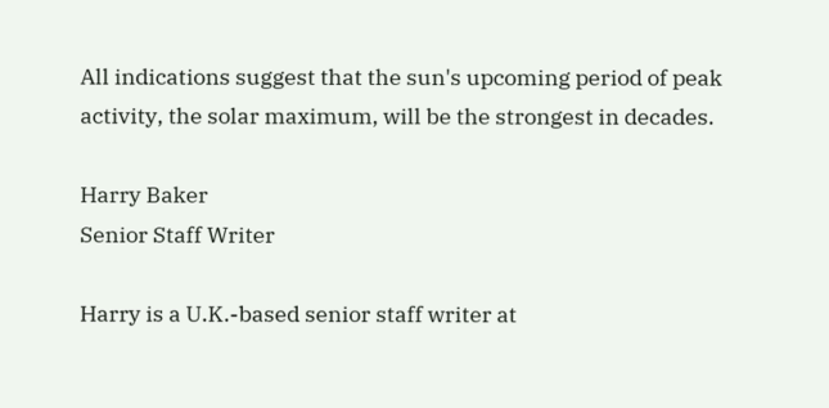All indications suggest that the sun's upcoming period of peak activity, the solar maximum, will be the strongest in decades.

Harry Baker
Senior Staff Writer

Harry is a U.K.-based senior staff writer at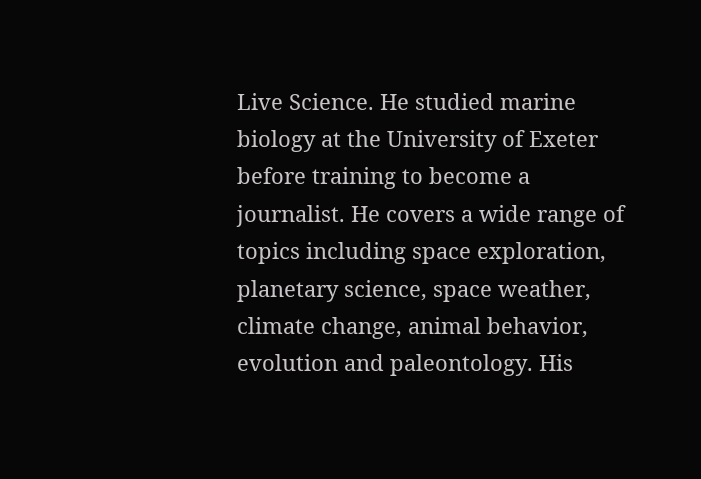Live Science. He studied marine biology at the University of Exeter before training to become a journalist. He covers a wide range of topics including space exploration, planetary science, space weather, climate change, animal behavior, evolution and paleontology. His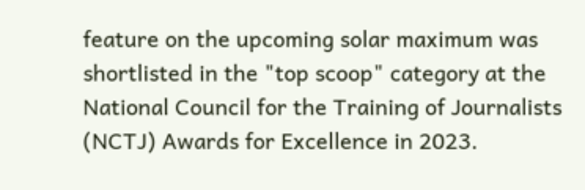feature on the upcoming solar maximum was shortlisted in the "top scoop" category at the National Council for the Training of Journalists (NCTJ) Awards for Excellence in 2023.